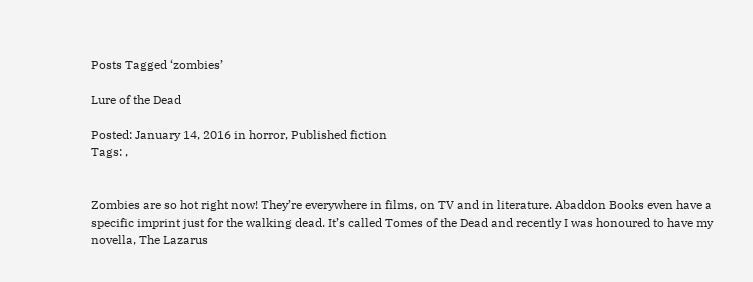Posts Tagged ‘zombies’

Lure of the Dead

Posted: January 14, 2016 in horror, Published fiction
Tags: ,


Zombies are so hot right now! They’re everywhere in films, on TV and in literature. Abaddon Books even have a specific imprint just for the walking dead. It’s called Tomes of the Dead and recently I was honoured to have my novella, The Lazarus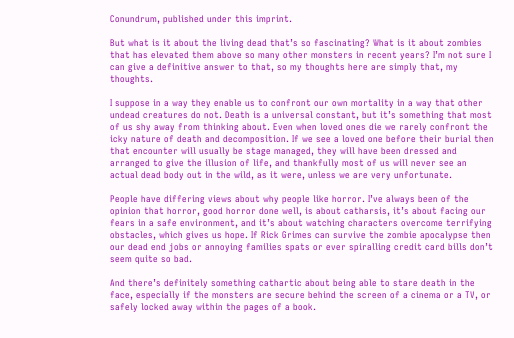Conundrum, published under this imprint.

But what is it about the living dead that’s so fascinating? What is it about zombies that has elevated them above so many other monsters in recent years? I’m not sure I can give a definitive answer to that, so my thoughts here are simply that, my thoughts.

I suppose in a way they enable us to confront our own mortality in a way that other undead creatures do not. Death is a universal constant, but it’s something that most of us shy away from thinking about. Even when loved ones die we rarely confront the icky nature of death and decomposition. If we see a loved one before their burial then that encounter will usually be stage managed, they will have been dressed and arranged to give the illusion of life, and thankfully most of us will never see an actual dead body out in the wild, as it were, unless we are very unfortunate.

People have differing views about why people like horror. I’ve always been of the opinion that horror, good horror done well, is about catharsis, it’s about facing our fears in a safe environment, and it’s about watching characters overcome terrifying obstacles, which gives us hope. If Rick Grimes can survive the zombie apocalypse then our dead end jobs or annoying families spats or ever spiralling credit card bills don’t seem quite so bad.

And there’s definitely something cathartic about being able to stare death in the face, especially if the monsters are secure behind the screen of a cinema or a TV, or safely locked away within the pages of a book.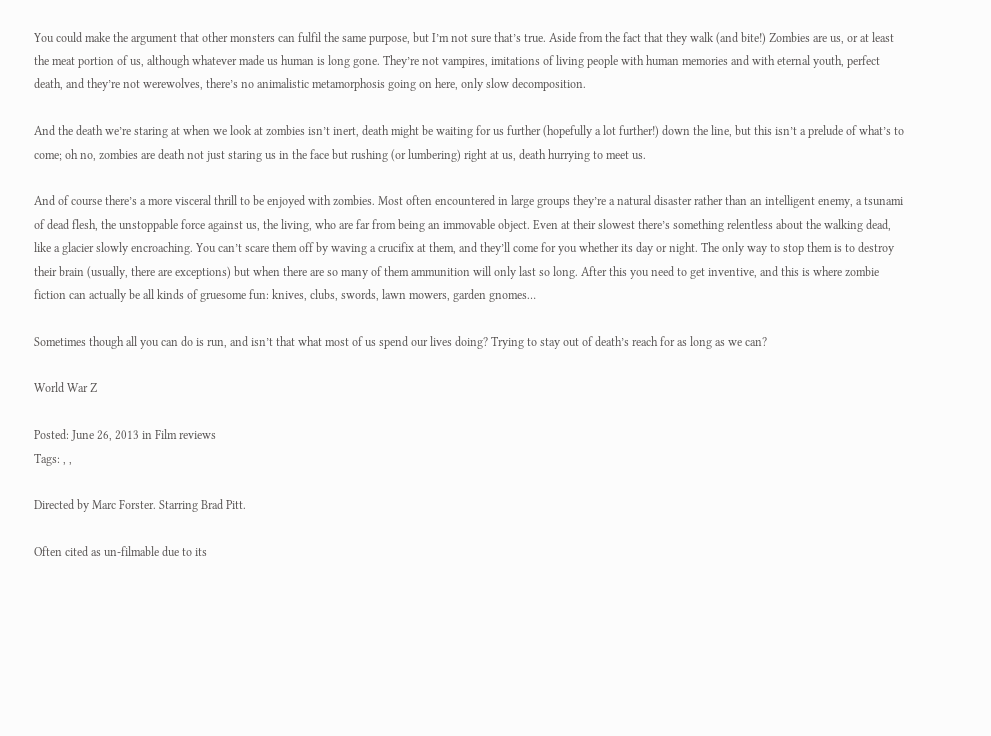You could make the argument that other monsters can fulfil the same purpose, but I’m not sure that’s true. Aside from the fact that they walk (and bite!) Zombies are us, or at least the meat portion of us, although whatever made us human is long gone. They’re not vampires, imitations of living people with human memories and with eternal youth, perfect death, and they’re not werewolves, there’s no animalistic metamorphosis going on here, only slow decomposition.

And the death we’re staring at when we look at zombies isn’t inert, death might be waiting for us further (hopefully a lot further!) down the line, but this isn’t a prelude of what’s to come; oh no, zombies are death not just staring us in the face but rushing (or lumbering) right at us, death hurrying to meet us.

And of course there’s a more visceral thrill to be enjoyed with zombies. Most often encountered in large groups they’re a natural disaster rather than an intelligent enemy, a tsunami of dead flesh, the unstoppable force against us, the living, who are far from being an immovable object. Even at their slowest there’s something relentless about the walking dead, like a glacier slowly encroaching. You can’t scare them off by waving a crucifix at them, and they’ll come for you whether its day or night. The only way to stop them is to destroy their brain (usually, there are exceptions) but when there are so many of them ammunition will only last so long. After this you need to get inventive, and this is where zombie fiction can actually be all kinds of gruesome fun: knives, clubs, swords, lawn mowers, garden gnomes…

Sometimes though all you can do is run, and isn’t that what most of us spend our lives doing? Trying to stay out of death’s reach for as long as we can?

World War Z

Posted: June 26, 2013 in Film reviews
Tags: , ,

Directed by Marc Forster. Starring Brad Pitt.

Often cited as un-filmable due to its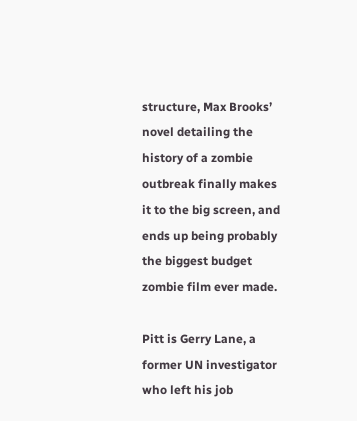structure, Max Brooks’ novel detailing the history of a zombie outbreak finally makes it to the big screen, and ends up being probably the biggest budget zombie film ever made.

Pitt is Gerry Lane, a former UN investigator who left his job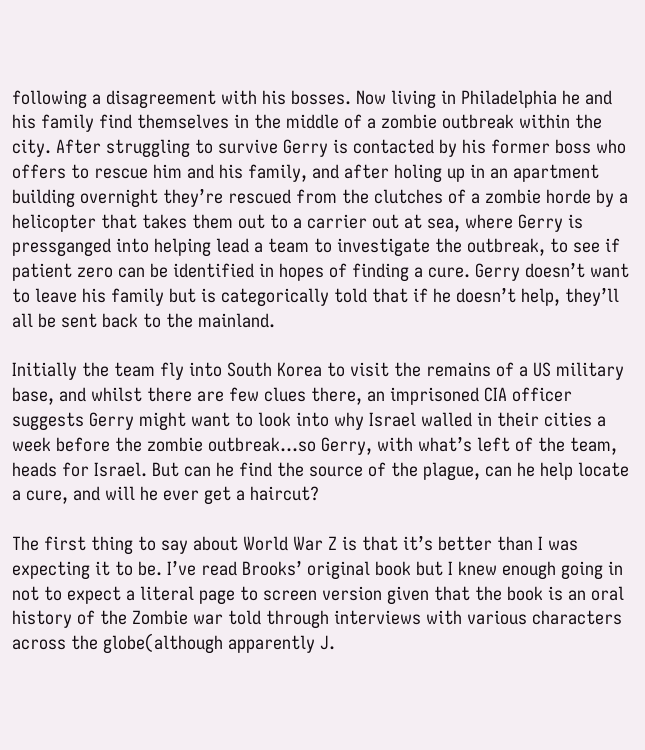following a disagreement with his bosses. Now living in Philadelphia he and his family find themselves in the middle of a zombie outbreak within the city. After struggling to survive Gerry is contacted by his former boss who offers to rescue him and his family, and after holing up in an apartment building overnight they’re rescued from the clutches of a zombie horde by a helicopter that takes them out to a carrier out at sea, where Gerry is pressganged into helping lead a team to investigate the outbreak, to see if patient zero can be identified in hopes of finding a cure. Gerry doesn’t want to leave his family but is categorically told that if he doesn’t help, they’ll all be sent back to the mainland.

Initially the team fly into South Korea to visit the remains of a US military base, and whilst there are few clues there, an imprisoned CIA officer suggests Gerry might want to look into why Israel walled in their cities a week before the zombie outbreak…so Gerry, with what’s left of the team, heads for Israel. But can he find the source of the plague, can he help locate a cure, and will he ever get a haircut?

The first thing to say about World War Z is that it’s better than I was expecting it to be. I’ve read Brooks’ original book but I knew enough going in not to expect a literal page to screen version given that the book is an oral history of the Zombie war told through interviews with various characters across the globe(although apparently J.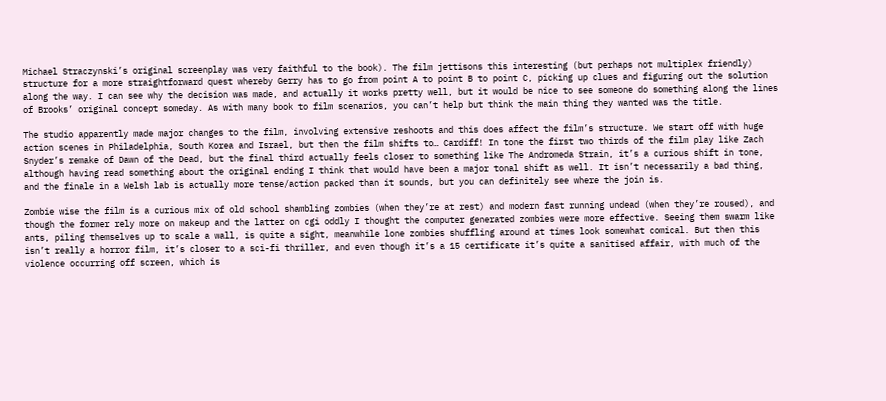Michael Straczynski’s original screenplay was very faithful to the book). The film jettisons this interesting (but perhaps not multiplex friendly) structure for a more straightforward quest whereby Gerry has to go from point A to point B to point C, picking up clues and figuring out the solution along the way. I can see why the decision was made, and actually it works pretty well, but it would be nice to see someone do something along the lines of Brooks’ original concept someday. As with many book to film scenarios, you can’t help but think the main thing they wanted was the title.

The studio apparently made major changes to the film, involving extensive reshoots and this does affect the film’s structure. We start off with huge action scenes in Philadelphia, South Korea and Israel, but then the film shifts to… Cardiff! In tone the first two thirds of the film play like Zach Snyder’s remake of Dawn of the Dead, but the final third actually feels closer to something like The Andromeda Strain, it’s a curious shift in tone, although having read something about the original ending I think that would have been a major tonal shift as well. It isn’t necessarily a bad thing, and the finale in a Welsh lab is actually more tense/action packed than it sounds, but you can definitely see where the join is.

Zombie wise the film is a curious mix of old school shambling zombies (when they’re at rest) and modern fast running undead (when they’re roused), and though the former rely more on makeup and the latter on cgi oddly I thought the computer generated zombies were more effective. Seeing them swarm like ants, piling themselves up to scale a wall, is quite a sight, meanwhile lone zombies shuffling around at times look somewhat comical. But then this isn’t really a horror film, it’s closer to a sci-fi thriller, and even though it’s a 15 certificate it’s quite a sanitised affair, with much of the violence occurring off screen, which is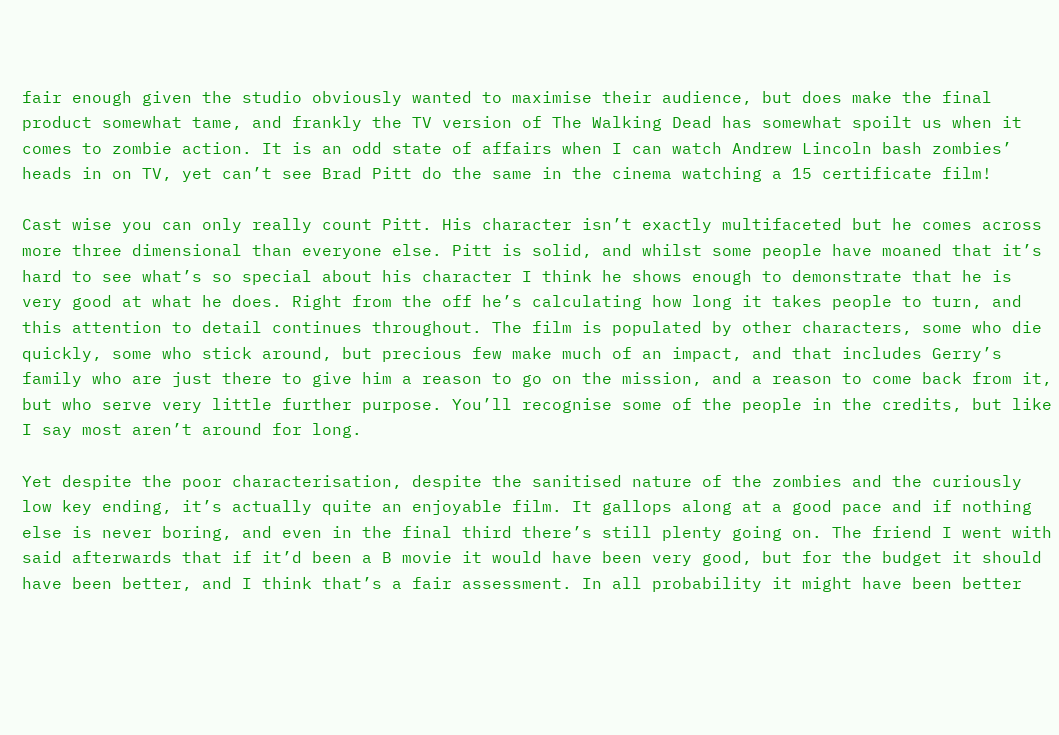fair enough given the studio obviously wanted to maximise their audience, but does make the final product somewhat tame, and frankly the TV version of The Walking Dead has somewhat spoilt us when it comes to zombie action. It is an odd state of affairs when I can watch Andrew Lincoln bash zombies’ heads in on TV, yet can’t see Brad Pitt do the same in the cinema watching a 15 certificate film!

Cast wise you can only really count Pitt. His character isn’t exactly multifaceted but he comes across more three dimensional than everyone else. Pitt is solid, and whilst some people have moaned that it’s hard to see what’s so special about his character I think he shows enough to demonstrate that he is very good at what he does. Right from the off he’s calculating how long it takes people to turn, and this attention to detail continues throughout. The film is populated by other characters, some who die quickly, some who stick around, but precious few make much of an impact, and that includes Gerry’s family who are just there to give him a reason to go on the mission, and a reason to come back from it, but who serve very little further purpose. You’ll recognise some of the people in the credits, but like I say most aren’t around for long.

Yet despite the poor characterisation, despite the sanitised nature of the zombies and the curiously low key ending, it’s actually quite an enjoyable film. It gallops along at a good pace and if nothing else is never boring, and even in the final third there’s still plenty going on. The friend I went with said afterwards that if it’d been a B movie it would have been very good, but for the budget it should have been better, and I think that’s a fair assessment. In all probability it might have been better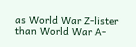as World War Z-lister than World War A-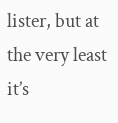lister, but at the very least it’s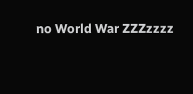no World War ZZZzzzz